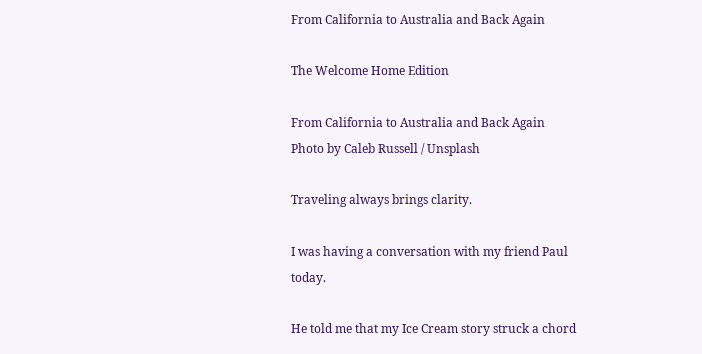From California to Australia and Back Again

The Welcome Home Edition

From California to Australia and Back Again
Photo by Caleb Russell / Unsplash

Traveling always brings clarity.

I was having a conversation with my friend Paul today.

He told me that my Ice Cream story struck a chord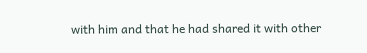with him and that he had shared it with other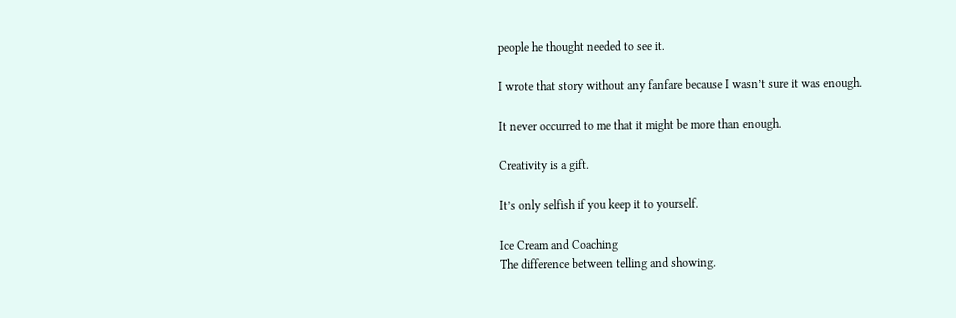people he thought needed to see it.

I wrote that story without any fanfare because I wasn’t sure it was enough.

It never occurred to me that it might be more than enough.

Creativity is a gift.

It’s only selfish if you keep it to yourself.

Ice Cream and Coaching
The difference between telling and showing.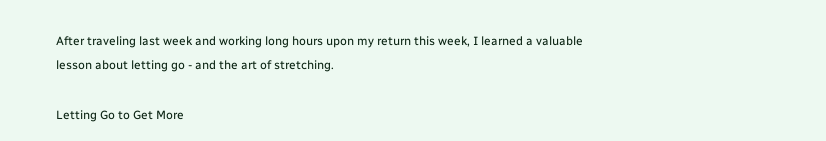After traveling last week and working long hours upon my return this week, I learned a valuable lesson about letting go - and the art of stretching.

Letting Go to Get More